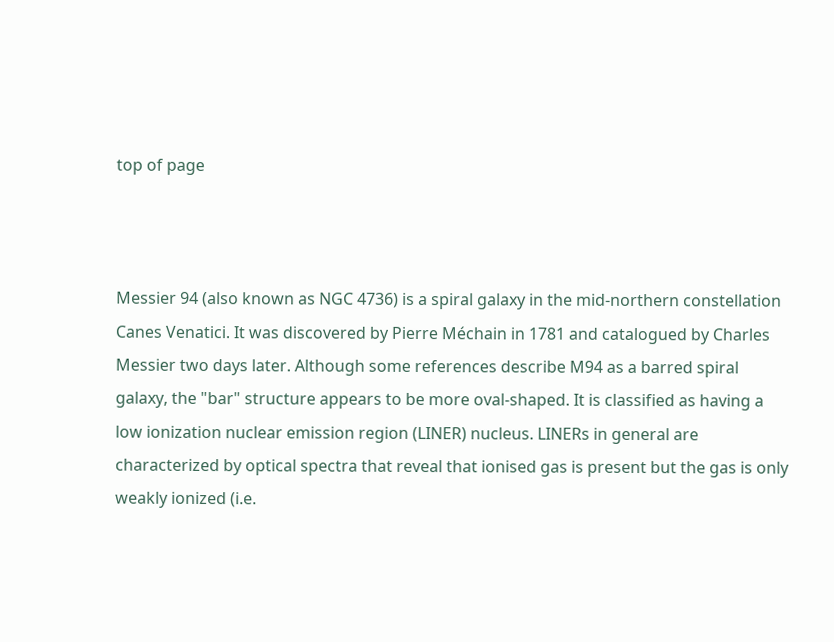top of page



Messier 94 (also known as NGC 4736) is a spiral galaxy in the mid-northern constellation Canes Venatici. It was discovered by Pierre Méchain in 1781 and catalogued by Charles Messier two days later. Although some references describe M94 as a barred spiral galaxy, the "bar" structure appears to be more oval-shaped. It is classified as having a low ionization nuclear emission region (LINER) nucleus. LINERs in general are characterized by optical spectra that reveal that ionised gas is present but the gas is only weakly ionized (i.e.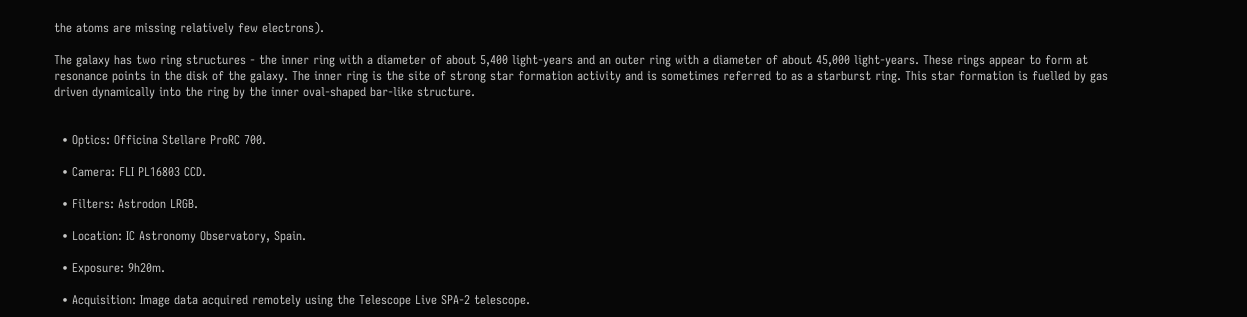the atoms are missing relatively few electrons).

The galaxy has two ring structures - the inner ring with a diameter of about 5,400 light-years and an outer ring with a diameter of about 45,000 light-years. These rings appear to form at resonance points in the disk of the galaxy. The inner ring is the site of strong star formation activity and is sometimes referred to as a starburst ring. This star formation is fuelled by gas driven dynamically into the ring by the inner oval-shaped bar-like structure.


  • Optics: Officina Stellare ProRC 700.

  • Camera: FLI PL16803 CCD.

  • Filters: Astrodon LRGB.

  • Location: IC Astronomy Observatory, Spain.

  • Exposure: 9h20m.

  • Acquisition: Image data acquired remotely using the Telescope Live SPA-2 telescope.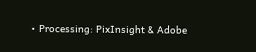• Processing: PixInsight & Adobe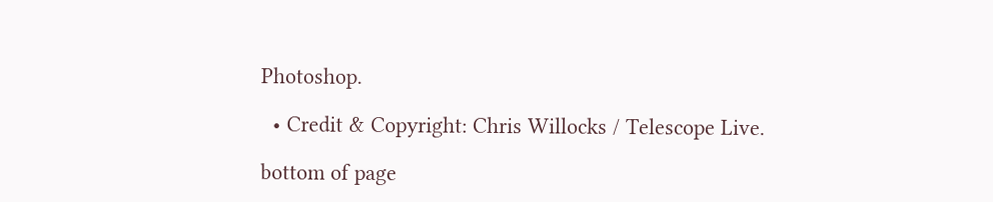Photoshop.

  • Credit & Copyright: Chris Willocks / Telescope Live.

bottom of page